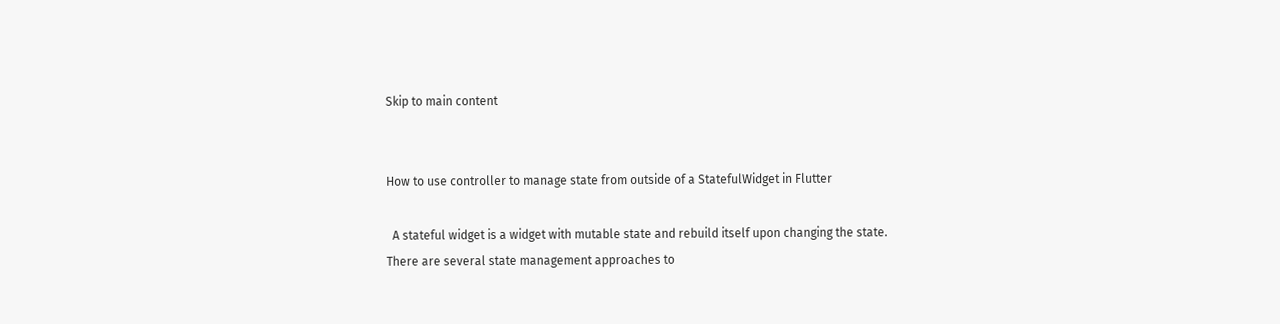Skip to main content


How to use controller to manage state from outside of a StatefulWidget in Flutter

  A stateful widget is a widget with mutable state and rebuild itself upon changing the state. There are several state management approaches to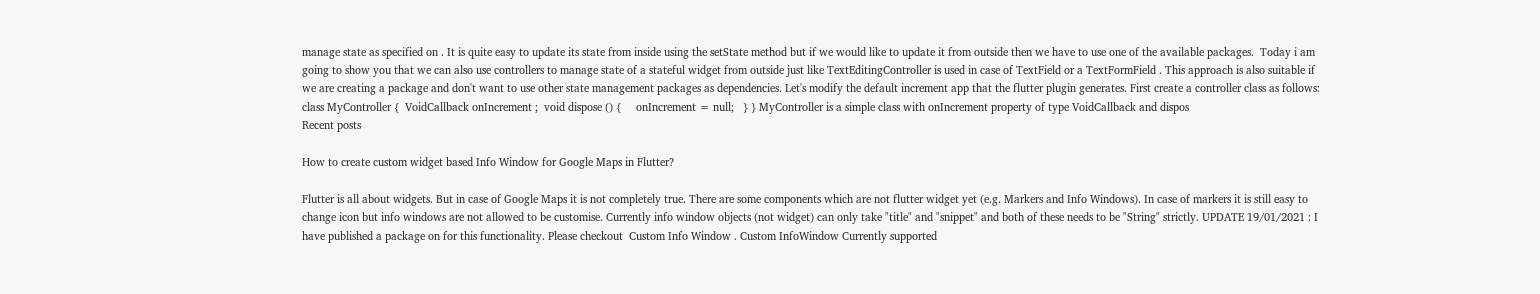manage state as specified on . It is quite easy to update its state from inside using the setState method but if we would like to update it from outside then we have to use one of the available packages.  Today i am going to show you that we can also use controllers to manage state of a stateful widget from outside just like TextEditingController is used in case of TextField or a TextFormField . This approach is also suitable if we are creating a package and don't want to use other state management packages as dependencies. Let's modify the default increment app that the flutter plugin generates. First create a controller class as follows: class MyController {  VoidCallback onIncrement ;  void dispose () {     onIncrement = null;   } } MyController is a simple class with onIncrement property of type VoidCallback and dispos
Recent posts

How to create custom widget based Info Window for Google Maps in Flutter?

Flutter is all about widgets. But in case of Google Maps it is not completely true. There are some components which are not flutter widget yet (e.g. Markers and Info Windows). In case of markers it is still easy to change icon but info windows are not allowed to be customise. Currently info window objects (not widget) can only take "title" and "snippet" and both of these needs to be "String" strictly. UPDATE 19/01/2021 : I have published a package on for this functionality. Please checkout  Custom Info Window . Custom InfoWindow Currently supported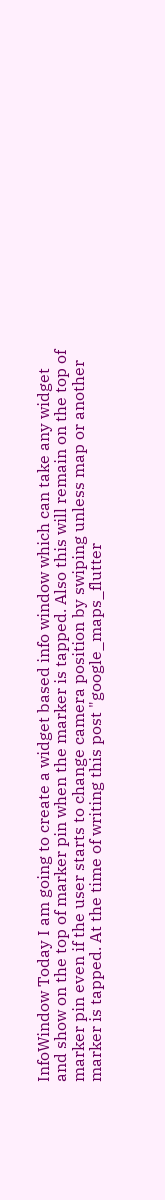InfoWindow Today I am going to create a widget based info window which can take any widget and show on the top of marker pin when the marker is tapped. Also this will remain on the top of marker pin even if the user starts to change camera position by swiping unless map or another marker is tapped. At the time of writing this post "google_maps_flutter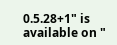0.5.28+1" is available on "